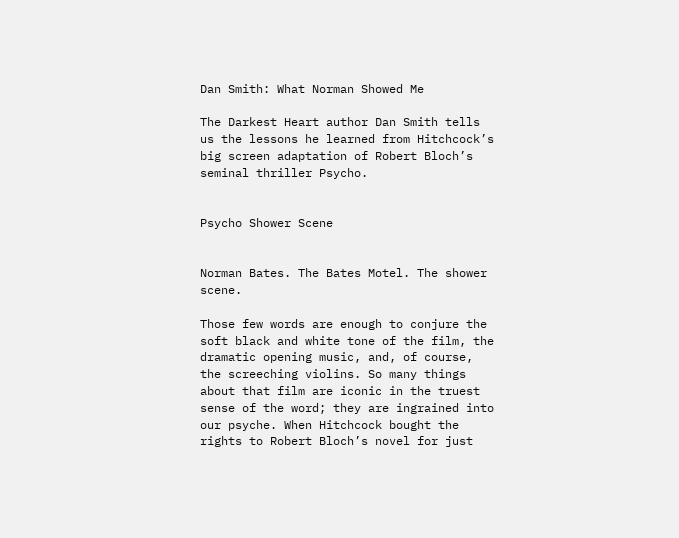Dan Smith: What Norman Showed Me

The Darkest Heart author Dan Smith tells us the lessons he learned from Hitchcock’s big screen adaptation of Robert Bloch’s seminal thriller Psycho.


Psycho Shower Scene


Norman Bates. The Bates Motel. The shower scene.

Those few words are enough to conjure the soft black and white tone of the film, the dramatic opening music, and, of course, the screeching violins. So many things about that film are iconic in the truest sense of the word; they are ingrained into our psyche. When Hitchcock bought the rights to Robert Bloch’s novel for just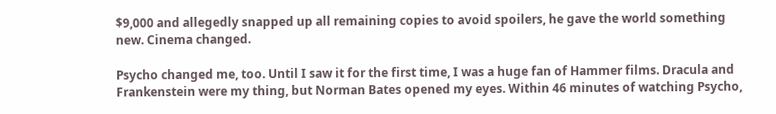$9,000 and allegedly snapped up all remaining copies to avoid spoilers, he gave the world something new. Cinema changed.

Psycho changed me, too. Until I saw it for the first time, I was a huge fan of Hammer films. Dracula and Frankenstein were my thing, but Norman Bates opened my eyes. Within 46 minutes of watching Psycho,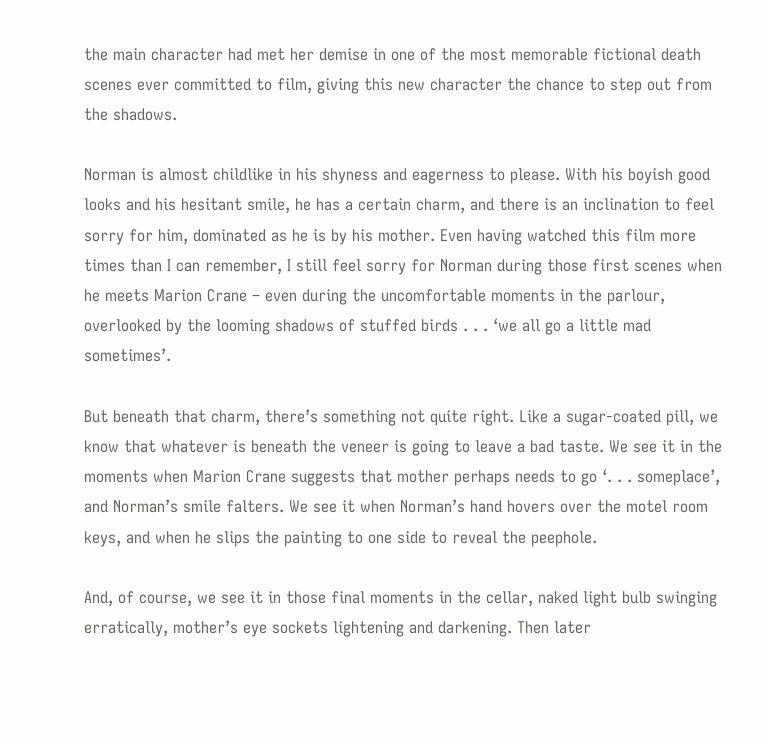the main character had met her demise in one of the most memorable fictional death scenes ever committed to film, giving this new character the chance to step out from the shadows.

Norman is almost childlike in his shyness and eagerness to please. With his boyish good looks and his hesitant smile, he has a certain charm, and there is an inclination to feel sorry for him, dominated as he is by his mother. Even having watched this film more times than I can remember, I still feel sorry for Norman during those first scenes when he meets Marion Crane – even during the uncomfortable moments in the parlour, overlooked by the looming shadows of stuffed birds . . . ‘we all go a little mad sometimes’.

But beneath that charm, there’s something not quite right. Like a sugar-coated pill, we know that whatever is beneath the veneer is going to leave a bad taste. We see it in the moments when Marion Crane suggests that mother perhaps needs to go ‘. . . someplace’, and Norman’s smile falters. We see it when Norman’s hand hovers over the motel room keys, and when he slips the painting to one side to reveal the peephole.

And, of course, we see it in those final moments in the cellar, naked light bulb swinging erratically, mother’s eye sockets lightening and darkening. Then later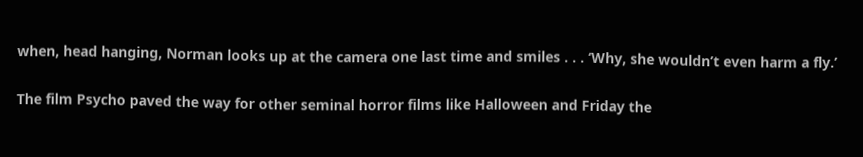when, head hanging, Norman looks up at the camera one last time and smiles . . . ‘Why, she wouldn’t even harm a fly.’

The film Psycho paved the way for other seminal horror films like Halloween and Friday the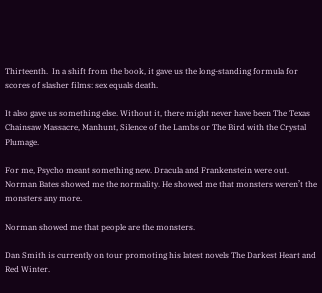Thirteenth.  In a shift from the book, it gave us the long-standing formula for scores of slasher films: sex equals death.

It also gave us something else. Without it, there might never have been The Texas Chainsaw Massacre, Manhunt, Silence of the Lambs or The Bird with the Crystal Plumage.

For me, Psycho meant something new. Dracula and Frankenstein were out. Norman Bates showed me the normality. He showed me that monsters weren’t the monsters any more.

Norman showed me that people are the monsters.

Dan Smith is currently on tour promoting his latest novels The Darkest Heart and Red Winter.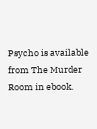Psycho is available from The Murder Room in ebook.